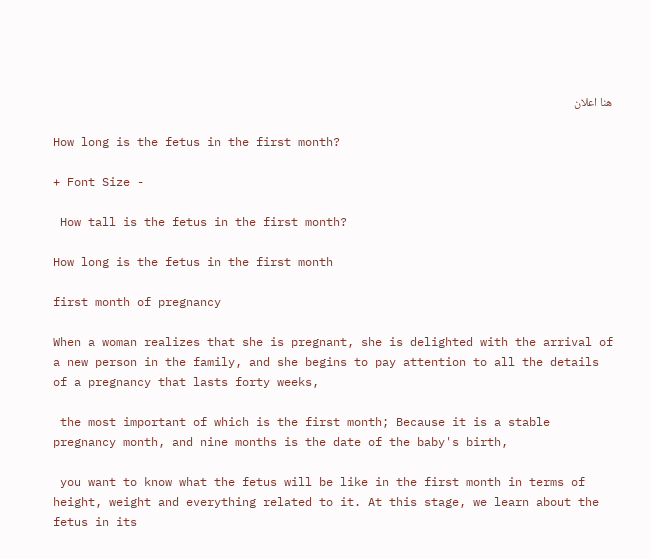هنا اعلان

How long is the fetus in the first month?

+ Font Size -

 How tall is the fetus in the first month?

How long is the fetus in the first month

first month of pregnancy

When a woman realizes that she is pregnant, she is delighted with the arrival of a new person in the family, and she begins to pay attention to all the details of a pregnancy that lasts forty weeks,

 the most important of which is the first month; Because it is a stable pregnancy month, and nine months is the date of the baby's birth,

 you want to know what the fetus will be like in the first month in terms of height, weight and everything related to it. At this stage, we learn about the fetus in its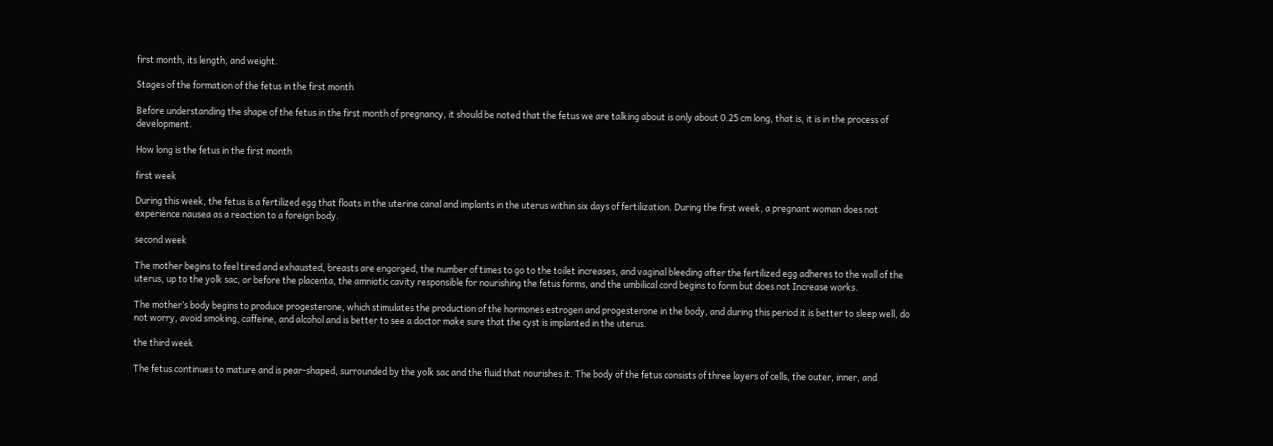first month, its length, and weight.

Stages of the formation of the fetus in the first month

Before understanding the shape of the fetus in the first month of pregnancy, it should be noted that the fetus we are talking about is only about 0.25 cm long, that is, it is in the process of development.

How long is the fetus in the first month

first week

During this week, the fetus is a fertilized egg that floats in the uterine canal and implants in the uterus within six days of fertilization. During the first week, a pregnant woman does not experience nausea as a reaction to a foreign body.

second week

The mother begins to feel tired and exhausted, breasts are engorged, the number of times to go to the toilet increases, and vaginal bleeding after the fertilized egg adheres to the wall of the uterus, up to the yolk sac, or before the placenta, the amniotic cavity responsible for nourishing the fetus forms, and the umbilical cord begins to form but does not Increase works.

The mother’s body begins to produce progesterone, which stimulates the production of the hormones estrogen and progesterone in the body, and during this period it is better to sleep well, do not worry, avoid smoking, caffeine, and alcohol and is better to see a doctor make sure that the cyst is implanted in the uterus.

the third week

The fetus continues to mature and is pear-shaped, surrounded by the yolk sac and the fluid that nourishes it. The body of the fetus consists of three layers of cells, the outer, inner, and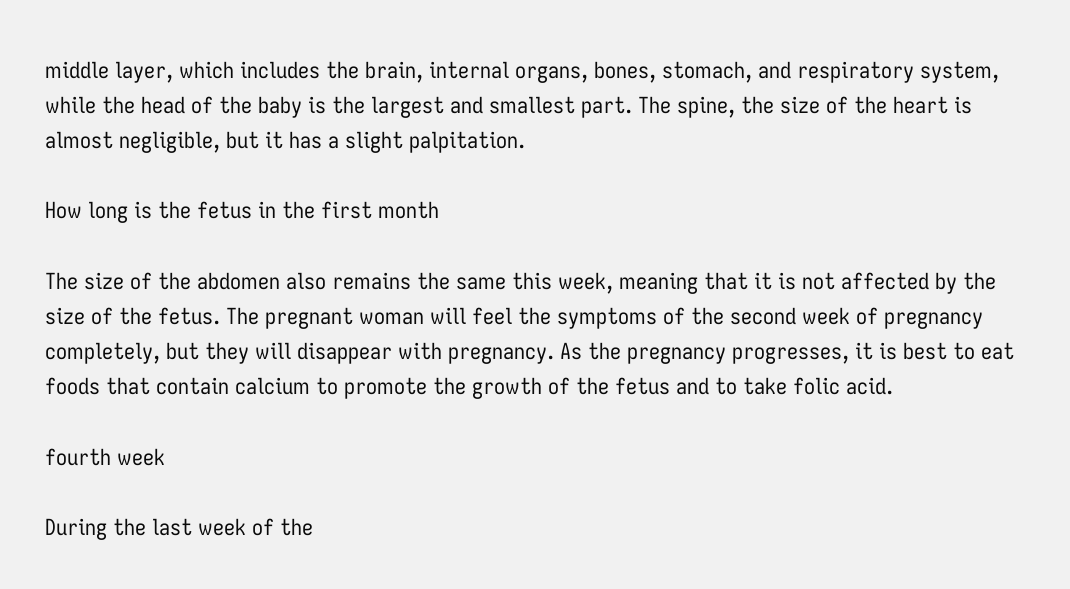middle layer, which includes the brain, internal organs, bones, stomach, and respiratory system, while the head of the baby is the largest and smallest part. The spine, the size of the heart is almost negligible, but it has a slight palpitation.

How long is the fetus in the first month

The size of the abdomen also remains the same this week, meaning that it is not affected by the size of the fetus. The pregnant woman will feel the symptoms of the second week of pregnancy completely, but they will disappear with pregnancy. As the pregnancy progresses, it is best to eat foods that contain calcium to promote the growth of the fetus and to take folic acid.

fourth week

During the last week of the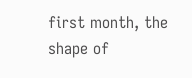first month, the shape of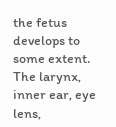the fetus develops to some extent. The larynx, inner ear, eye lens,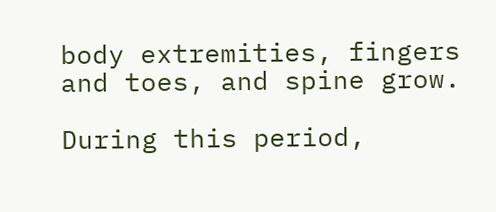body extremities, fingers and toes, and spine grow.

During this period,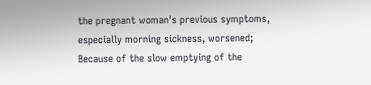the pregnant woman's previous symptoms, especially morning sickness, worsened; Because of the slow emptying of the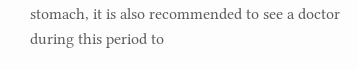stomach, it is also recommended to see a doctor during this period to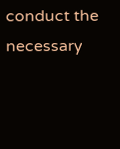conduct the necessary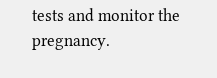tests and monitor the pregnancy.